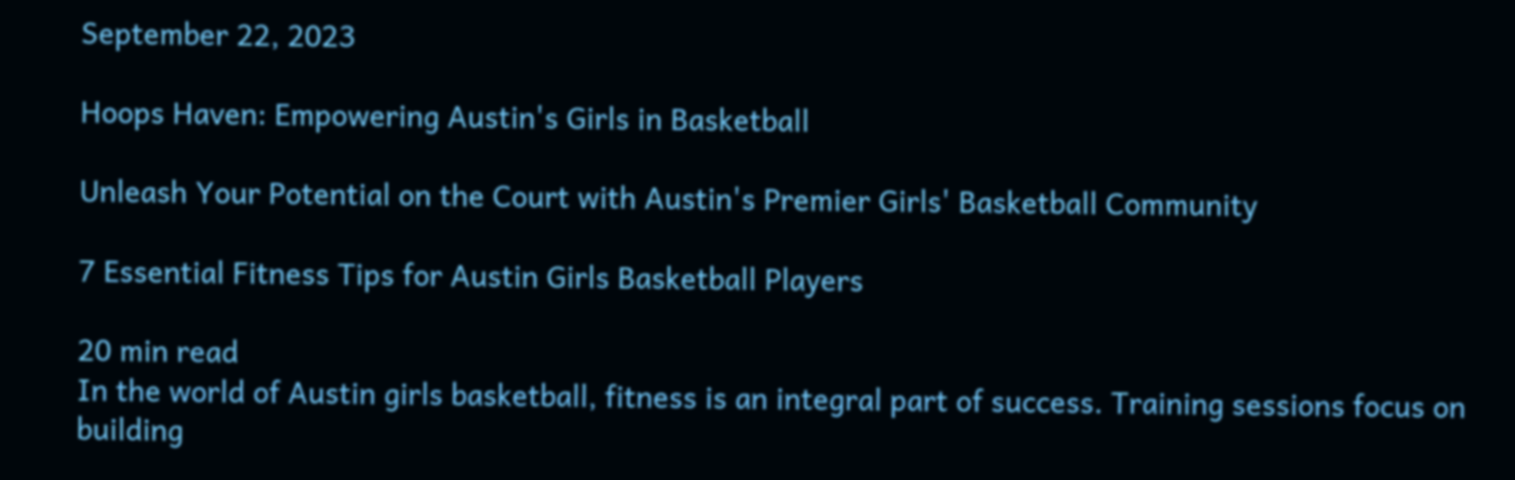September 22, 2023

Hoops Haven: Empowering Austin's Girls in Basketball

Unleash Your Potential on the Court with Austin's Premier Girls' Basketball Community

7 Essential Fitness Tips for Austin Girls Basketball Players

20 min read
In the world of Austin girls basketball, fitness is an integral part of success. Training sessions focus on building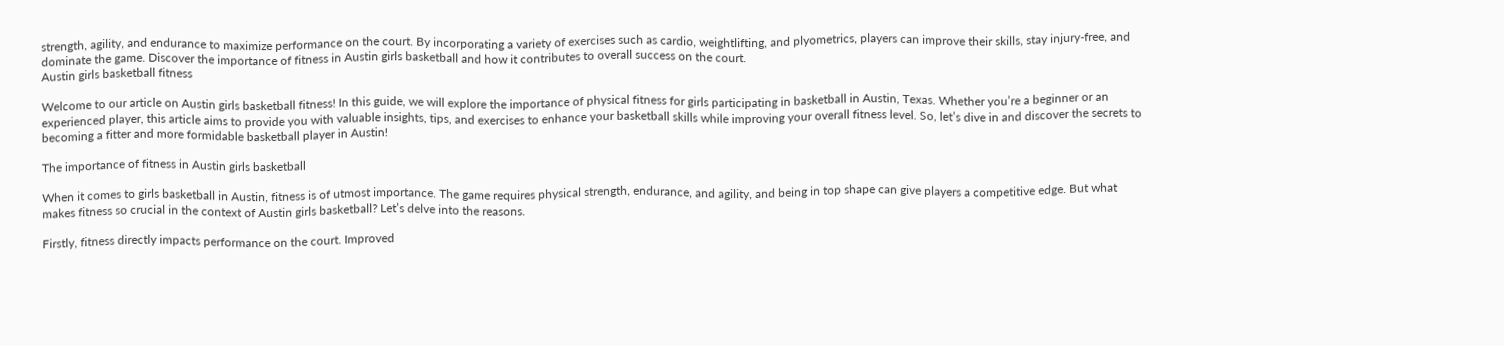strength, agility, and endurance to maximize performance on the court. By incorporating a variety of exercises such as cardio, weightlifting, and plyometrics, players can improve their skills, stay injury-free, and dominate the game. Discover the importance of fitness in Austin girls basketball and how it contributes to overall success on the court.
Austin girls basketball fitness

Welcome to our article on Austin girls basketball fitness! In this guide, we will explore the importance of physical fitness for girls participating in basketball in Austin, Texas. Whether you’re a beginner or an experienced player, this article aims to provide you with valuable insights, tips, and exercises to enhance your basketball skills while improving your overall fitness level. So, let’s dive in and discover the secrets to becoming a fitter and more formidable basketball player in Austin!

The importance of fitness in Austin girls basketball

When it comes to girls basketball in Austin, fitness is of utmost importance. The game requires physical strength, endurance, and agility, and being in top shape can give players a competitive edge. But what makes fitness so crucial in the context of Austin girls basketball? Let’s delve into the reasons.

Firstly, fitness directly impacts performance on the court. Improved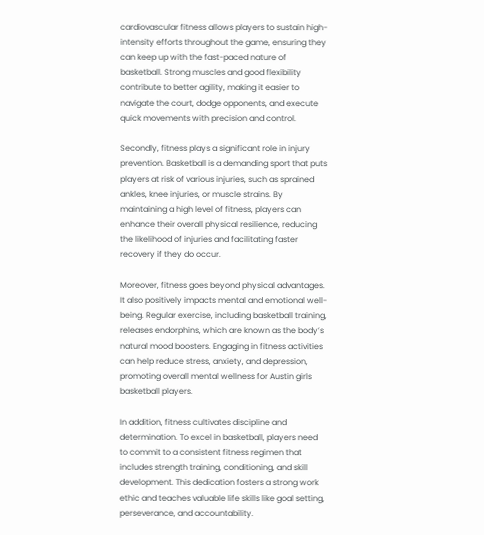cardiovascular fitness allows players to sustain high-intensity efforts throughout the game, ensuring they can keep up with the fast-paced nature of basketball. Strong muscles and good flexibility contribute to better agility, making it easier to navigate the court, dodge opponents, and execute quick movements with precision and control.

Secondly, fitness plays a significant role in injury prevention. Basketball is a demanding sport that puts players at risk of various injuries, such as sprained ankles, knee injuries, or muscle strains. By maintaining a high level of fitness, players can enhance their overall physical resilience, reducing the likelihood of injuries and facilitating faster recovery if they do occur.

Moreover, fitness goes beyond physical advantages. It also positively impacts mental and emotional well-being. Regular exercise, including basketball training, releases endorphins, which are known as the body’s natural mood boosters. Engaging in fitness activities can help reduce stress, anxiety, and depression, promoting overall mental wellness for Austin girls basketball players.

In addition, fitness cultivates discipline and determination. To excel in basketball, players need to commit to a consistent fitness regimen that includes strength training, conditioning, and skill development. This dedication fosters a strong work ethic and teaches valuable life skills like goal setting, perseverance, and accountability.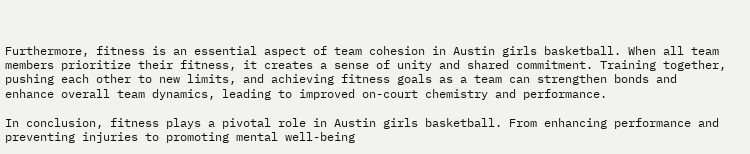Furthermore, fitness is an essential aspect of team cohesion in Austin girls basketball. When all team members prioritize their fitness, it creates a sense of unity and shared commitment. Training together, pushing each other to new limits, and achieving fitness goals as a team can strengthen bonds and enhance overall team dynamics, leading to improved on-court chemistry and performance.

In conclusion, fitness plays a pivotal role in Austin girls basketball. From enhancing performance and preventing injuries to promoting mental well-being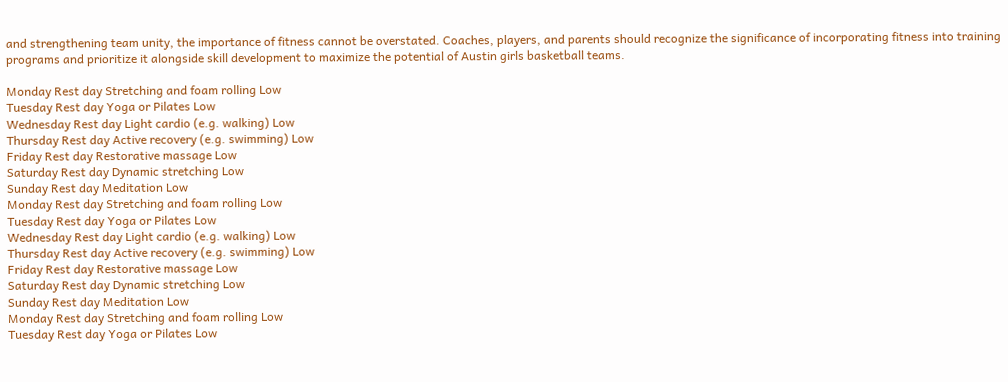and strengthening team unity, the importance of fitness cannot be overstated. Coaches, players, and parents should recognize the significance of incorporating fitness into training programs and prioritize it alongside skill development to maximize the potential of Austin girls basketball teams.

Monday Rest day Stretching and foam rolling Low
Tuesday Rest day Yoga or Pilates Low
Wednesday Rest day Light cardio (e.g. walking) Low
Thursday Rest day Active recovery (e.g. swimming) Low
Friday Rest day Restorative massage Low
Saturday Rest day Dynamic stretching Low
Sunday Rest day Meditation Low
Monday Rest day Stretching and foam rolling Low
Tuesday Rest day Yoga or Pilates Low
Wednesday Rest day Light cardio (e.g. walking) Low
Thursday Rest day Active recovery (e.g. swimming) Low
Friday Rest day Restorative massage Low
Saturday Rest day Dynamic stretching Low
Sunday Rest day Meditation Low
Monday Rest day Stretching and foam rolling Low
Tuesday Rest day Yoga or Pilates Low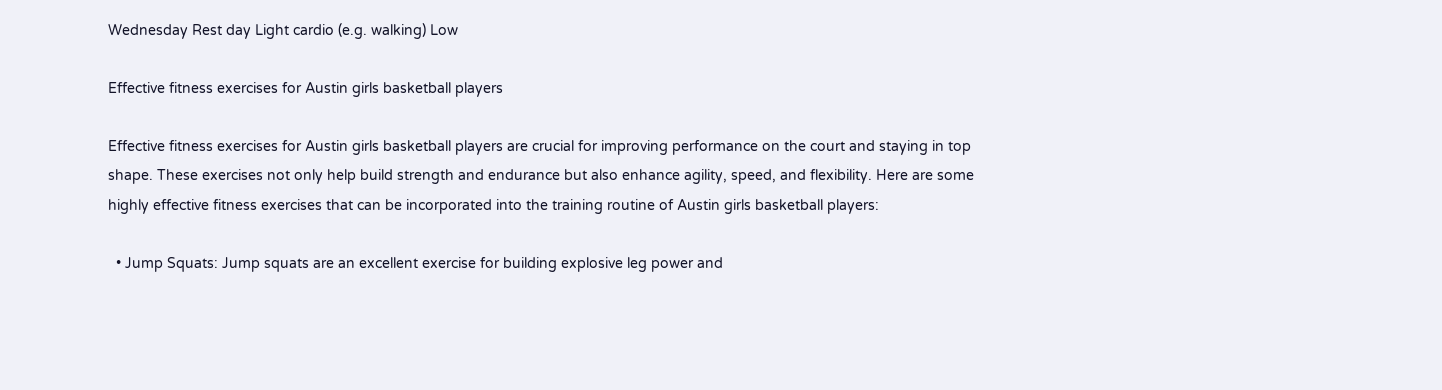Wednesday Rest day Light cardio (e.g. walking) Low

Effective fitness exercises for Austin girls basketball players

Effective fitness exercises for Austin girls basketball players are crucial for improving performance on the court and staying in top shape. These exercises not only help build strength and endurance but also enhance agility, speed, and flexibility. Here are some highly effective fitness exercises that can be incorporated into the training routine of Austin girls basketball players:

  • Jump Squats: Jump squats are an excellent exercise for building explosive leg power and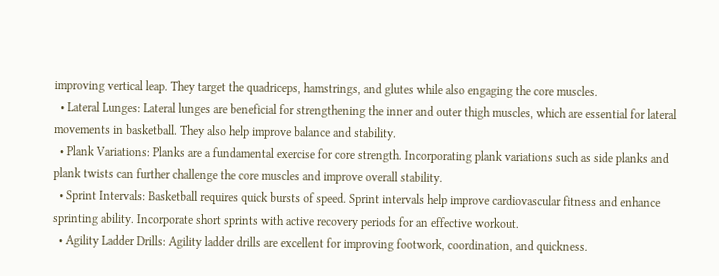improving vertical leap. They target the quadriceps, hamstrings, and glutes while also engaging the core muscles.
  • Lateral Lunges: Lateral lunges are beneficial for strengthening the inner and outer thigh muscles, which are essential for lateral movements in basketball. They also help improve balance and stability.
  • Plank Variations: Planks are a fundamental exercise for core strength. Incorporating plank variations such as side planks and plank twists can further challenge the core muscles and improve overall stability.
  • Sprint Intervals: Basketball requires quick bursts of speed. Sprint intervals help improve cardiovascular fitness and enhance sprinting ability. Incorporate short sprints with active recovery periods for an effective workout.
  • Agility Ladder Drills: Agility ladder drills are excellent for improving footwork, coordination, and quickness.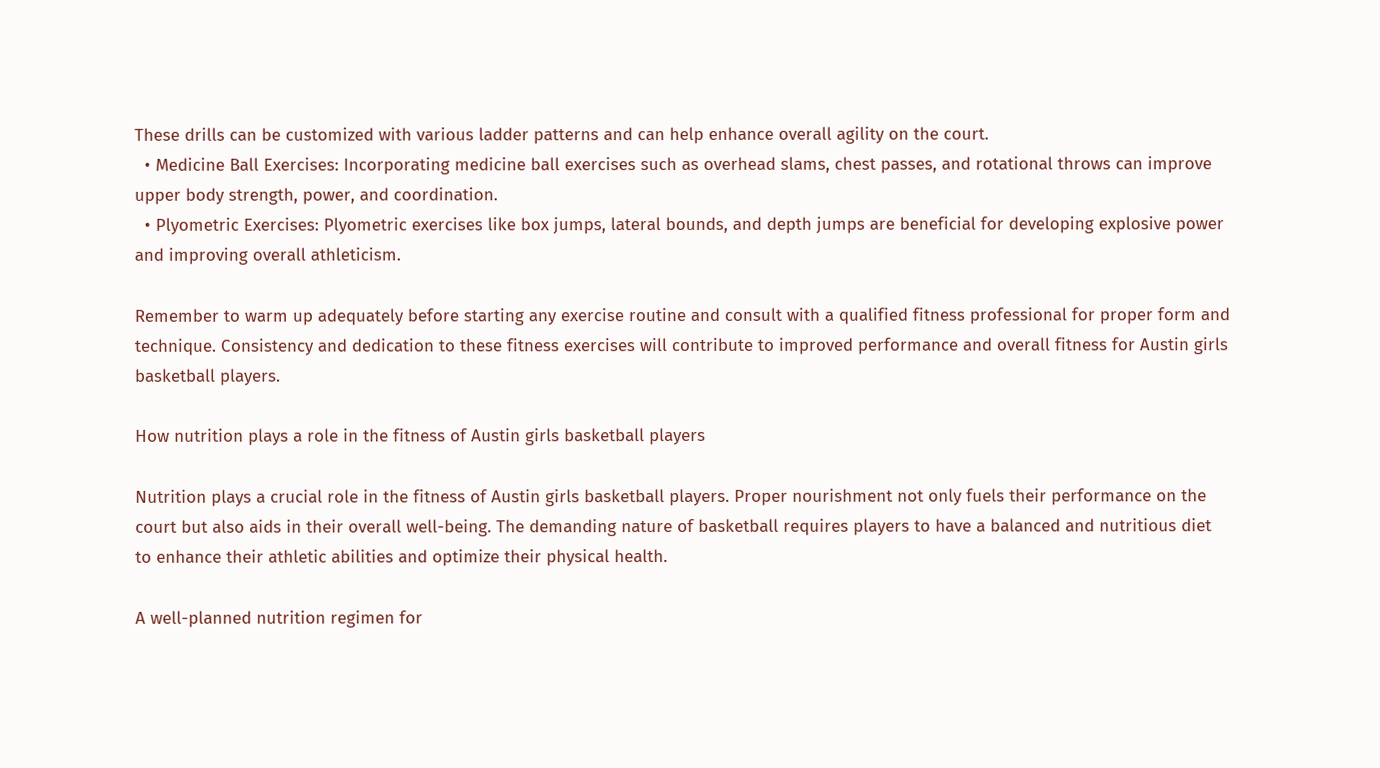These drills can be customized with various ladder patterns and can help enhance overall agility on the court.
  • Medicine Ball Exercises: Incorporating medicine ball exercises such as overhead slams, chest passes, and rotational throws can improve upper body strength, power, and coordination.
  • Plyometric Exercises: Plyometric exercises like box jumps, lateral bounds, and depth jumps are beneficial for developing explosive power and improving overall athleticism.

Remember to warm up adequately before starting any exercise routine and consult with a qualified fitness professional for proper form and technique. Consistency and dedication to these fitness exercises will contribute to improved performance and overall fitness for Austin girls basketball players.

How nutrition plays a role in the fitness of Austin girls basketball players

Nutrition plays a crucial role in the fitness of Austin girls basketball players. Proper nourishment not only fuels their performance on the court but also aids in their overall well-being. The demanding nature of basketball requires players to have a balanced and nutritious diet to enhance their athletic abilities and optimize their physical health.

A well-planned nutrition regimen for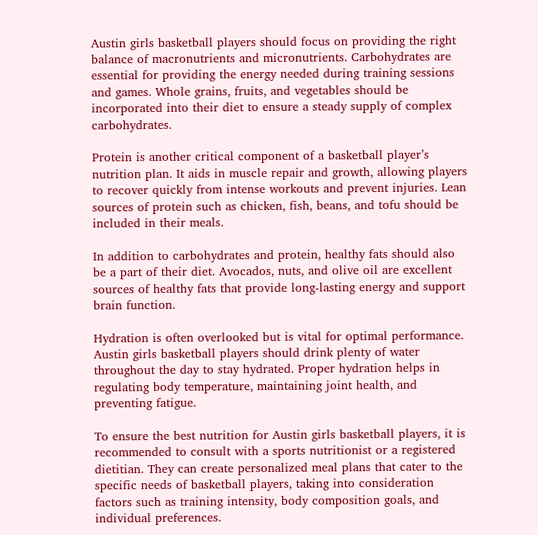Austin girls basketball players should focus on providing the right balance of macronutrients and micronutrients. Carbohydrates are essential for providing the energy needed during training sessions and games. Whole grains, fruits, and vegetables should be incorporated into their diet to ensure a steady supply of complex carbohydrates.

Protein is another critical component of a basketball player’s nutrition plan. It aids in muscle repair and growth, allowing players to recover quickly from intense workouts and prevent injuries. Lean sources of protein such as chicken, fish, beans, and tofu should be included in their meals.

In addition to carbohydrates and protein, healthy fats should also be a part of their diet. Avocados, nuts, and olive oil are excellent sources of healthy fats that provide long-lasting energy and support brain function.

Hydration is often overlooked but is vital for optimal performance. Austin girls basketball players should drink plenty of water throughout the day to stay hydrated. Proper hydration helps in regulating body temperature, maintaining joint health, and preventing fatigue.

To ensure the best nutrition for Austin girls basketball players, it is recommended to consult with a sports nutritionist or a registered dietitian. They can create personalized meal plans that cater to the specific needs of basketball players, taking into consideration factors such as training intensity, body composition goals, and individual preferences.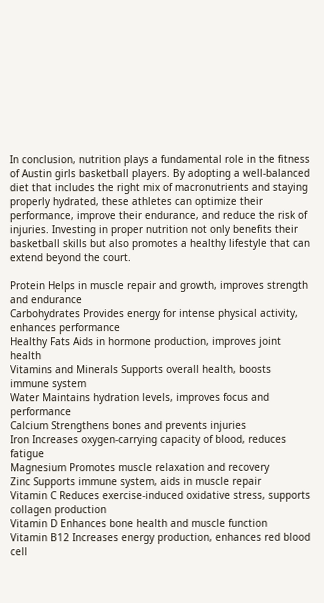In conclusion, nutrition plays a fundamental role in the fitness of Austin girls basketball players. By adopting a well-balanced diet that includes the right mix of macronutrients and staying properly hydrated, these athletes can optimize their performance, improve their endurance, and reduce the risk of injuries. Investing in proper nutrition not only benefits their basketball skills but also promotes a healthy lifestyle that can extend beyond the court.

Protein Helps in muscle repair and growth, improves strength and endurance
Carbohydrates Provides energy for intense physical activity, enhances performance
Healthy Fats Aids in hormone production, improves joint health
Vitamins and Minerals Supports overall health, boosts immune system
Water Maintains hydration levels, improves focus and performance
Calcium Strengthens bones and prevents injuries
Iron Increases oxygen-carrying capacity of blood, reduces fatigue
Magnesium Promotes muscle relaxation and recovery
Zinc Supports immune system, aids in muscle repair
Vitamin C Reduces exercise-induced oxidative stress, supports collagen production
Vitamin D Enhances bone health and muscle function
Vitamin B12 Increases energy production, enhances red blood cell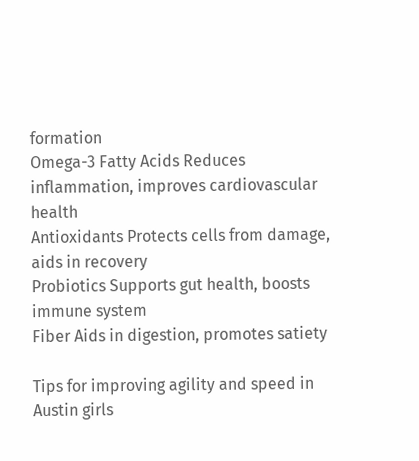formation
Omega-3 Fatty Acids Reduces inflammation, improves cardiovascular health
Antioxidants Protects cells from damage, aids in recovery
Probiotics Supports gut health, boosts immune system
Fiber Aids in digestion, promotes satiety

Tips for improving agility and speed in Austin girls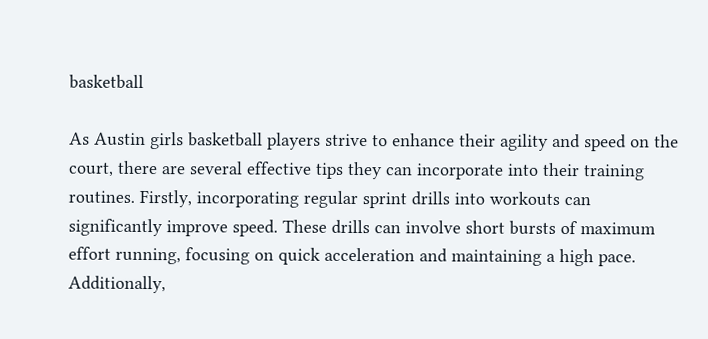basketball

As Austin girls basketball players strive to enhance their agility and speed on the court, there are several effective tips they can incorporate into their training routines. Firstly, incorporating regular sprint drills into workouts can significantly improve speed. These drills can involve short bursts of maximum effort running, focusing on quick acceleration and maintaining a high pace. Additionally,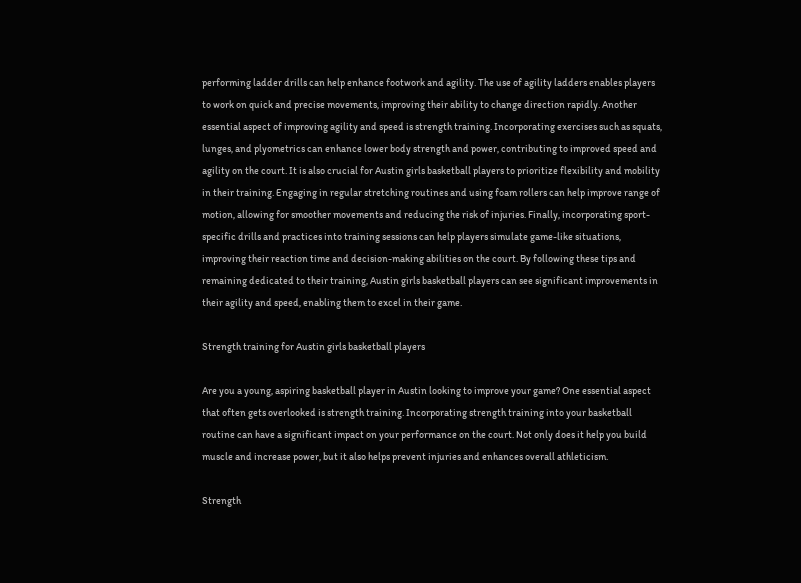performing ladder drills can help enhance footwork and agility. The use of agility ladders enables players to work on quick and precise movements, improving their ability to change direction rapidly. Another essential aspect of improving agility and speed is strength training. Incorporating exercises such as squats, lunges, and plyometrics can enhance lower body strength and power, contributing to improved speed and agility on the court. It is also crucial for Austin girls basketball players to prioritize flexibility and mobility in their training. Engaging in regular stretching routines and using foam rollers can help improve range of motion, allowing for smoother movements and reducing the risk of injuries. Finally, incorporating sport-specific drills and practices into training sessions can help players simulate game-like situations, improving their reaction time and decision-making abilities on the court. By following these tips and remaining dedicated to their training, Austin girls basketball players can see significant improvements in their agility and speed, enabling them to excel in their game.

Strength training for Austin girls basketball players

Are you a young, aspiring basketball player in Austin looking to improve your game? One essential aspect that often gets overlooked is strength training. Incorporating strength training into your basketball routine can have a significant impact on your performance on the court. Not only does it help you build muscle and increase power, but it also helps prevent injuries and enhances overall athleticism.

Strength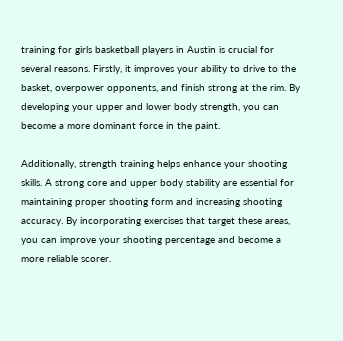training for girls basketball players in Austin is crucial for several reasons. Firstly, it improves your ability to drive to the basket, overpower opponents, and finish strong at the rim. By developing your upper and lower body strength, you can become a more dominant force in the paint.

Additionally, strength training helps enhance your shooting skills. A strong core and upper body stability are essential for maintaining proper shooting form and increasing shooting accuracy. By incorporating exercises that target these areas, you can improve your shooting percentage and become a more reliable scorer.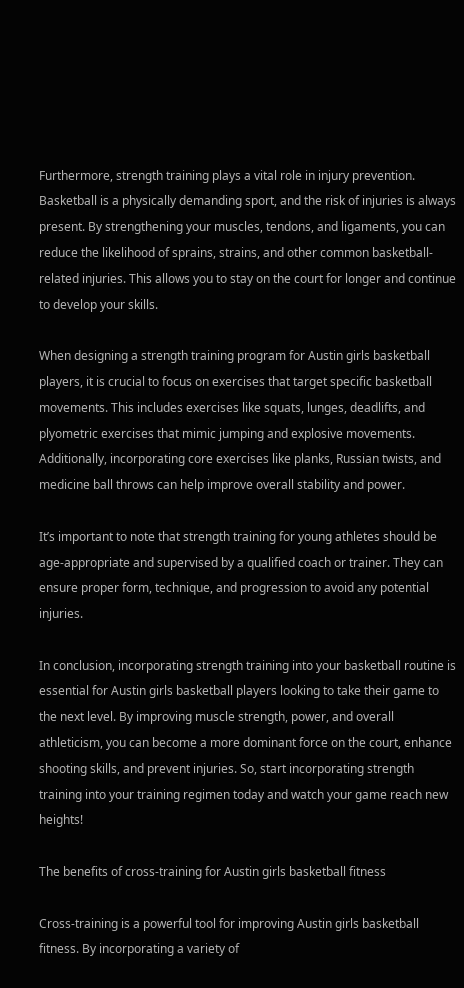Furthermore, strength training plays a vital role in injury prevention. Basketball is a physically demanding sport, and the risk of injuries is always present. By strengthening your muscles, tendons, and ligaments, you can reduce the likelihood of sprains, strains, and other common basketball-related injuries. This allows you to stay on the court for longer and continue to develop your skills.

When designing a strength training program for Austin girls basketball players, it is crucial to focus on exercises that target specific basketball movements. This includes exercises like squats, lunges, deadlifts, and plyometric exercises that mimic jumping and explosive movements. Additionally, incorporating core exercises like planks, Russian twists, and medicine ball throws can help improve overall stability and power.

It’s important to note that strength training for young athletes should be age-appropriate and supervised by a qualified coach or trainer. They can ensure proper form, technique, and progression to avoid any potential injuries.

In conclusion, incorporating strength training into your basketball routine is essential for Austin girls basketball players looking to take their game to the next level. By improving muscle strength, power, and overall athleticism, you can become a more dominant force on the court, enhance shooting skills, and prevent injuries. So, start incorporating strength training into your training regimen today and watch your game reach new heights!

The benefits of cross-training for Austin girls basketball fitness

Cross-training is a powerful tool for improving Austin girls basketball fitness. By incorporating a variety of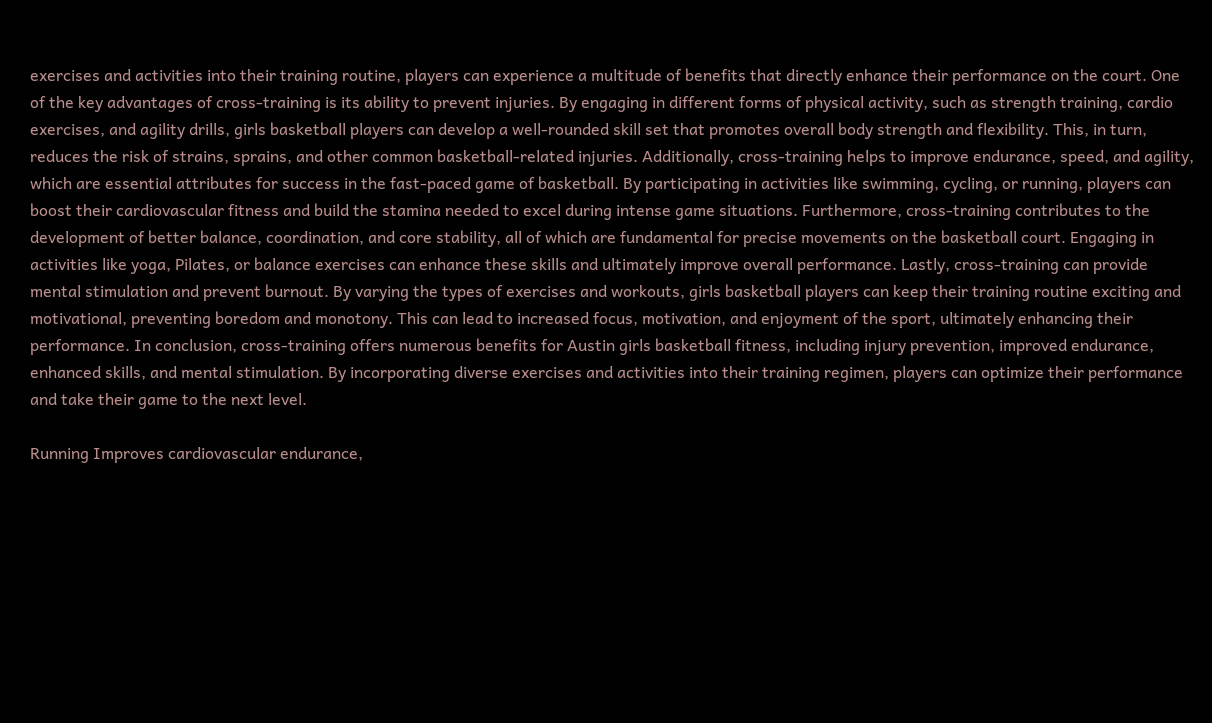exercises and activities into their training routine, players can experience a multitude of benefits that directly enhance their performance on the court. One of the key advantages of cross-training is its ability to prevent injuries. By engaging in different forms of physical activity, such as strength training, cardio exercises, and agility drills, girls basketball players can develop a well-rounded skill set that promotes overall body strength and flexibility. This, in turn, reduces the risk of strains, sprains, and other common basketball-related injuries. Additionally, cross-training helps to improve endurance, speed, and agility, which are essential attributes for success in the fast-paced game of basketball. By participating in activities like swimming, cycling, or running, players can boost their cardiovascular fitness and build the stamina needed to excel during intense game situations. Furthermore, cross-training contributes to the development of better balance, coordination, and core stability, all of which are fundamental for precise movements on the basketball court. Engaging in activities like yoga, Pilates, or balance exercises can enhance these skills and ultimately improve overall performance. Lastly, cross-training can provide mental stimulation and prevent burnout. By varying the types of exercises and workouts, girls basketball players can keep their training routine exciting and motivational, preventing boredom and monotony. This can lead to increased focus, motivation, and enjoyment of the sport, ultimately enhancing their performance. In conclusion, cross-training offers numerous benefits for Austin girls basketball fitness, including injury prevention, improved endurance, enhanced skills, and mental stimulation. By incorporating diverse exercises and activities into their training regimen, players can optimize their performance and take their game to the next level.

Running Improves cardiovascular endurance,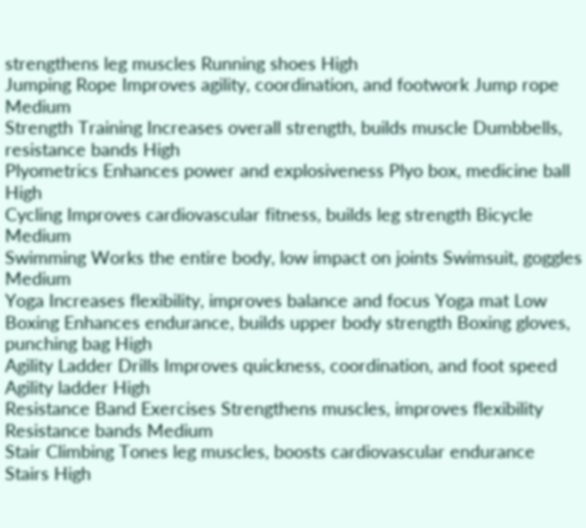strengthens leg muscles Running shoes High
Jumping Rope Improves agility, coordination, and footwork Jump rope Medium
Strength Training Increases overall strength, builds muscle Dumbbells, resistance bands High
Plyometrics Enhances power and explosiveness Plyo box, medicine ball High
Cycling Improves cardiovascular fitness, builds leg strength Bicycle Medium
Swimming Works the entire body, low impact on joints Swimsuit, goggles Medium
Yoga Increases flexibility, improves balance and focus Yoga mat Low
Boxing Enhances endurance, builds upper body strength Boxing gloves, punching bag High
Agility Ladder Drills Improves quickness, coordination, and foot speed Agility ladder High
Resistance Band Exercises Strengthens muscles, improves flexibility Resistance bands Medium
Stair Climbing Tones leg muscles, boosts cardiovascular endurance Stairs High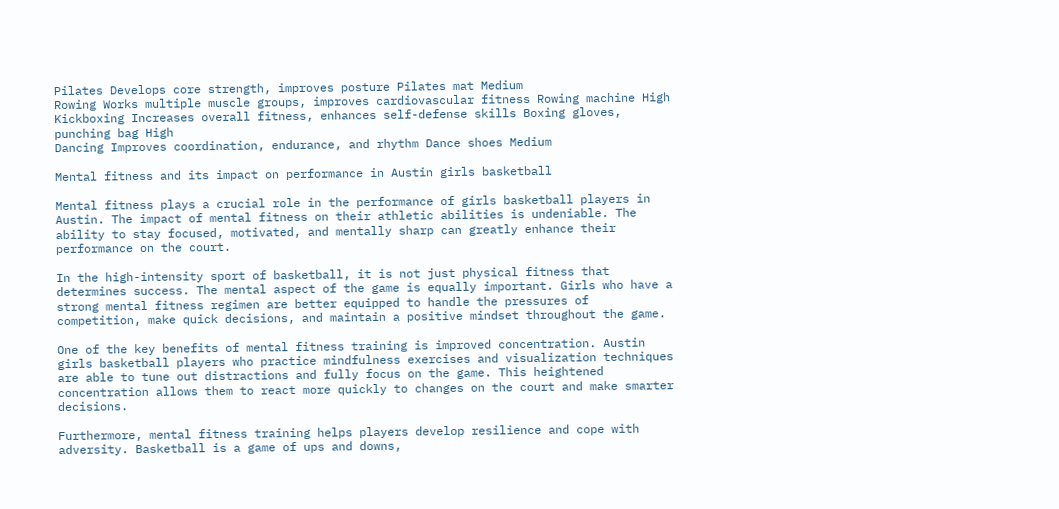Pilates Develops core strength, improves posture Pilates mat Medium
Rowing Works multiple muscle groups, improves cardiovascular fitness Rowing machine High
Kickboxing Increases overall fitness, enhances self-defense skills Boxing gloves, punching bag High
Dancing Improves coordination, endurance, and rhythm Dance shoes Medium

Mental fitness and its impact on performance in Austin girls basketball

Mental fitness plays a crucial role in the performance of girls basketball players in Austin. The impact of mental fitness on their athletic abilities is undeniable. The ability to stay focused, motivated, and mentally sharp can greatly enhance their performance on the court.

In the high-intensity sport of basketball, it is not just physical fitness that determines success. The mental aspect of the game is equally important. Girls who have a strong mental fitness regimen are better equipped to handle the pressures of competition, make quick decisions, and maintain a positive mindset throughout the game.

One of the key benefits of mental fitness training is improved concentration. Austin girls basketball players who practice mindfulness exercises and visualization techniques are able to tune out distractions and fully focus on the game. This heightened concentration allows them to react more quickly to changes on the court and make smarter decisions.

Furthermore, mental fitness training helps players develop resilience and cope with adversity. Basketball is a game of ups and downs,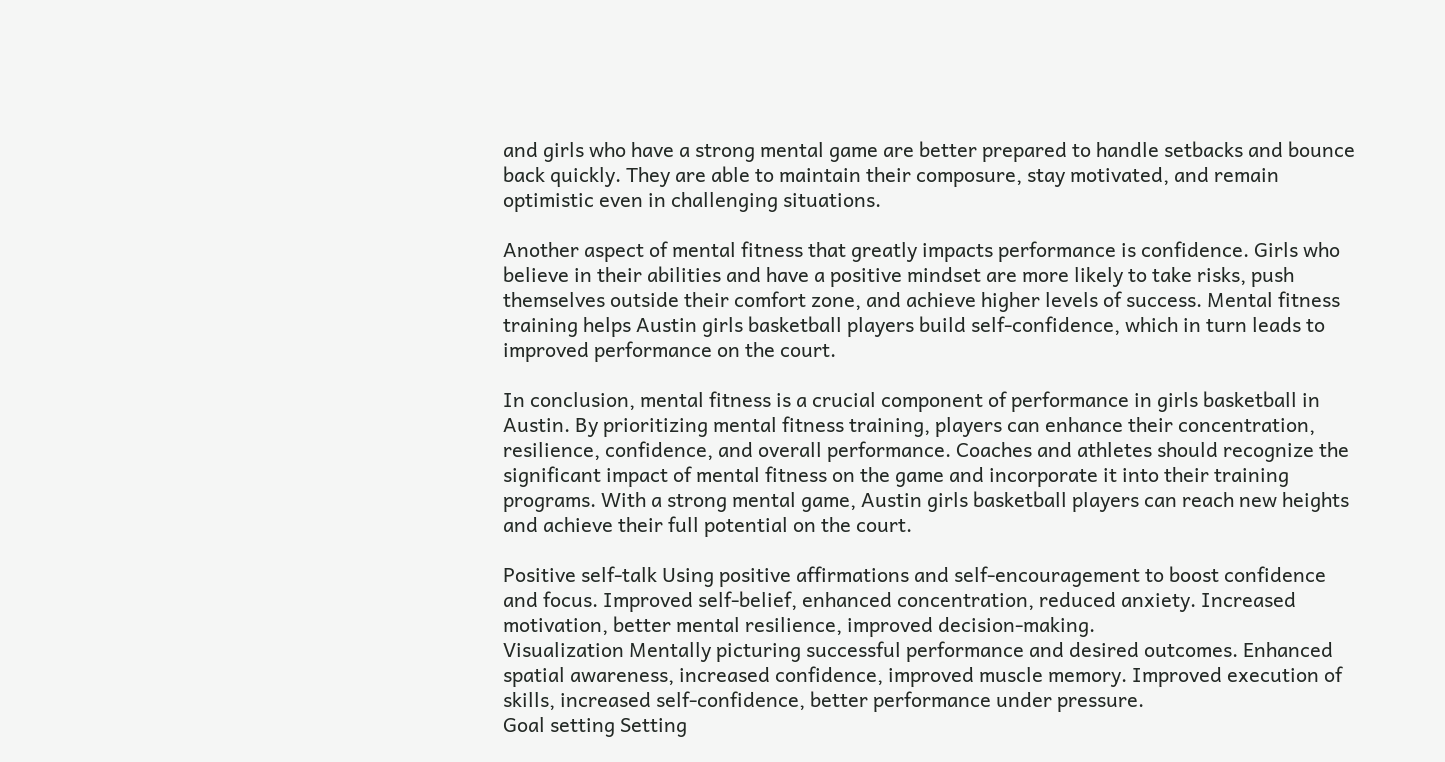and girls who have a strong mental game are better prepared to handle setbacks and bounce back quickly. They are able to maintain their composure, stay motivated, and remain optimistic even in challenging situations.

Another aspect of mental fitness that greatly impacts performance is confidence. Girls who believe in their abilities and have a positive mindset are more likely to take risks, push themselves outside their comfort zone, and achieve higher levels of success. Mental fitness training helps Austin girls basketball players build self-confidence, which in turn leads to improved performance on the court.

In conclusion, mental fitness is a crucial component of performance in girls basketball in Austin. By prioritizing mental fitness training, players can enhance their concentration, resilience, confidence, and overall performance. Coaches and athletes should recognize the significant impact of mental fitness on the game and incorporate it into their training programs. With a strong mental game, Austin girls basketball players can reach new heights and achieve their full potential on the court.

Positive self-talk Using positive affirmations and self-encouragement to boost confidence and focus. Improved self-belief, enhanced concentration, reduced anxiety. Increased motivation, better mental resilience, improved decision-making.
Visualization Mentally picturing successful performance and desired outcomes. Enhanced spatial awareness, increased confidence, improved muscle memory. Improved execution of skills, increased self-confidence, better performance under pressure.
Goal setting Setting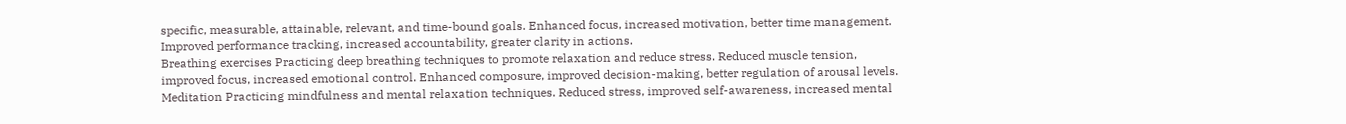specific, measurable, attainable, relevant, and time-bound goals. Enhanced focus, increased motivation, better time management. Improved performance tracking, increased accountability, greater clarity in actions.
Breathing exercises Practicing deep breathing techniques to promote relaxation and reduce stress. Reduced muscle tension, improved focus, increased emotional control. Enhanced composure, improved decision-making, better regulation of arousal levels.
Meditation Practicing mindfulness and mental relaxation techniques. Reduced stress, improved self-awareness, increased mental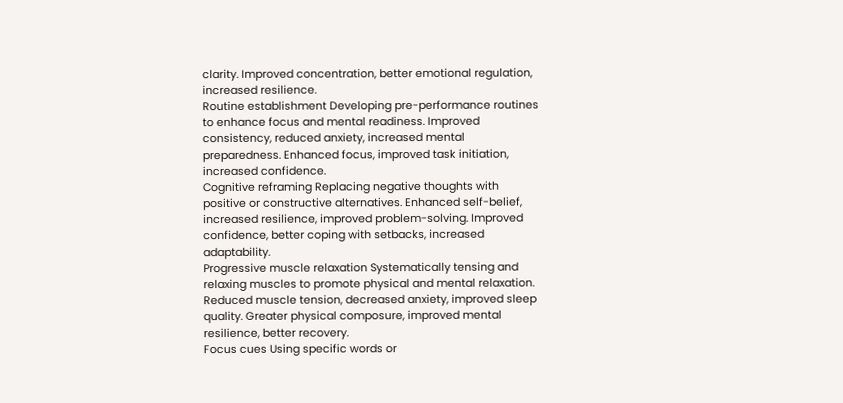clarity. Improved concentration, better emotional regulation, increased resilience.
Routine establishment Developing pre-performance routines to enhance focus and mental readiness. Improved consistency, reduced anxiety, increased mental preparedness. Enhanced focus, improved task initiation, increased confidence.
Cognitive reframing Replacing negative thoughts with positive or constructive alternatives. Enhanced self-belief, increased resilience, improved problem-solving. Improved confidence, better coping with setbacks, increased adaptability.
Progressive muscle relaxation Systematically tensing and relaxing muscles to promote physical and mental relaxation. Reduced muscle tension, decreased anxiety, improved sleep quality. Greater physical composure, improved mental resilience, better recovery.
Focus cues Using specific words or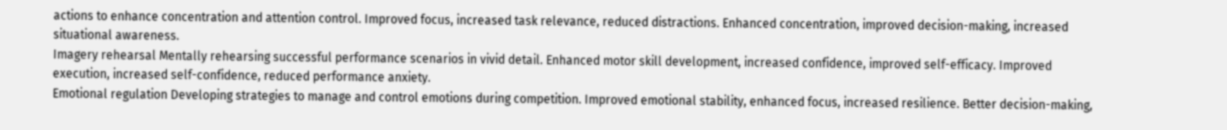actions to enhance concentration and attention control. Improved focus, increased task relevance, reduced distractions. Enhanced concentration, improved decision-making, increased situational awareness.
Imagery rehearsal Mentally rehearsing successful performance scenarios in vivid detail. Enhanced motor skill development, increased confidence, improved self-efficacy. Improved execution, increased self-confidence, reduced performance anxiety.
Emotional regulation Developing strategies to manage and control emotions during competition. Improved emotional stability, enhanced focus, increased resilience. Better decision-making,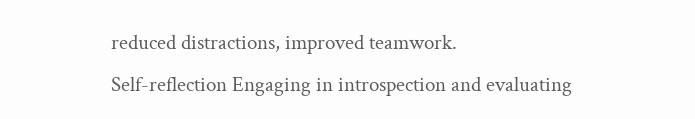reduced distractions, improved teamwork.
Self-reflection Engaging in introspection and evaluating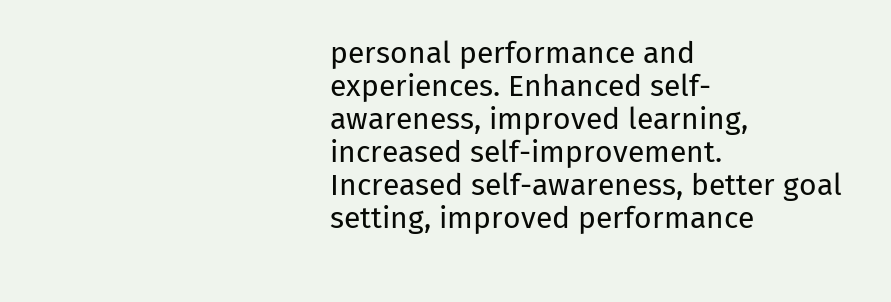personal performance and experiences. Enhanced self-awareness, improved learning, increased self-improvement. Increased self-awareness, better goal setting, improved performance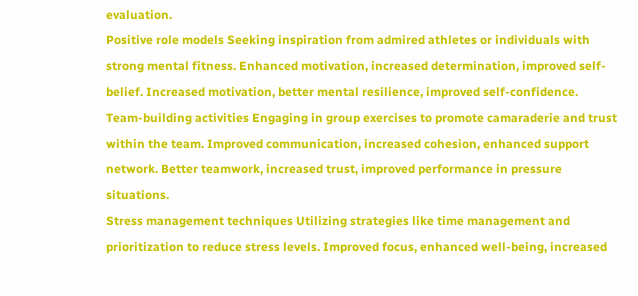evaluation.
Positive role models Seeking inspiration from admired athletes or individuals with strong mental fitness. Enhanced motivation, increased determination, improved self-belief. Increased motivation, better mental resilience, improved self-confidence.
Team-building activities Engaging in group exercises to promote camaraderie and trust within the team. Improved communication, increased cohesion, enhanced support network. Better teamwork, increased trust, improved performance in pressure situations.
Stress management techniques Utilizing strategies like time management and prioritization to reduce stress levels. Improved focus, enhanced well-being, increased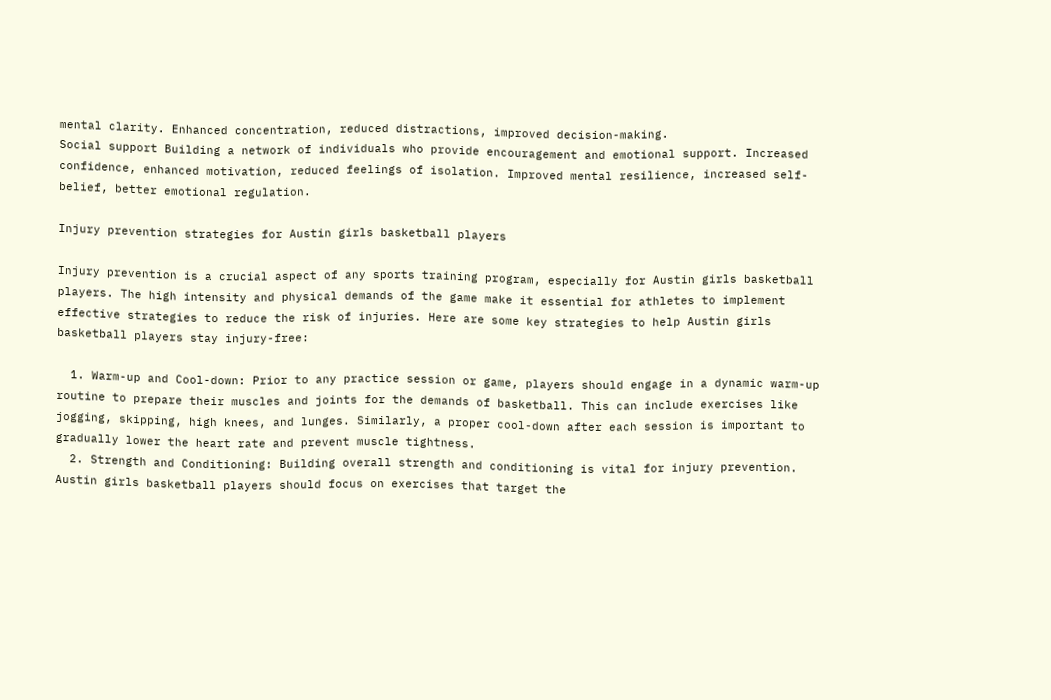mental clarity. Enhanced concentration, reduced distractions, improved decision-making.
Social support Building a network of individuals who provide encouragement and emotional support. Increased confidence, enhanced motivation, reduced feelings of isolation. Improved mental resilience, increased self-belief, better emotional regulation.

Injury prevention strategies for Austin girls basketball players

Injury prevention is a crucial aspect of any sports training program, especially for Austin girls basketball players. The high intensity and physical demands of the game make it essential for athletes to implement effective strategies to reduce the risk of injuries. Here are some key strategies to help Austin girls basketball players stay injury-free:

  1. Warm-up and Cool-down: Prior to any practice session or game, players should engage in a dynamic warm-up routine to prepare their muscles and joints for the demands of basketball. This can include exercises like jogging, skipping, high knees, and lunges. Similarly, a proper cool-down after each session is important to gradually lower the heart rate and prevent muscle tightness.
  2. Strength and Conditioning: Building overall strength and conditioning is vital for injury prevention. Austin girls basketball players should focus on exercises that target the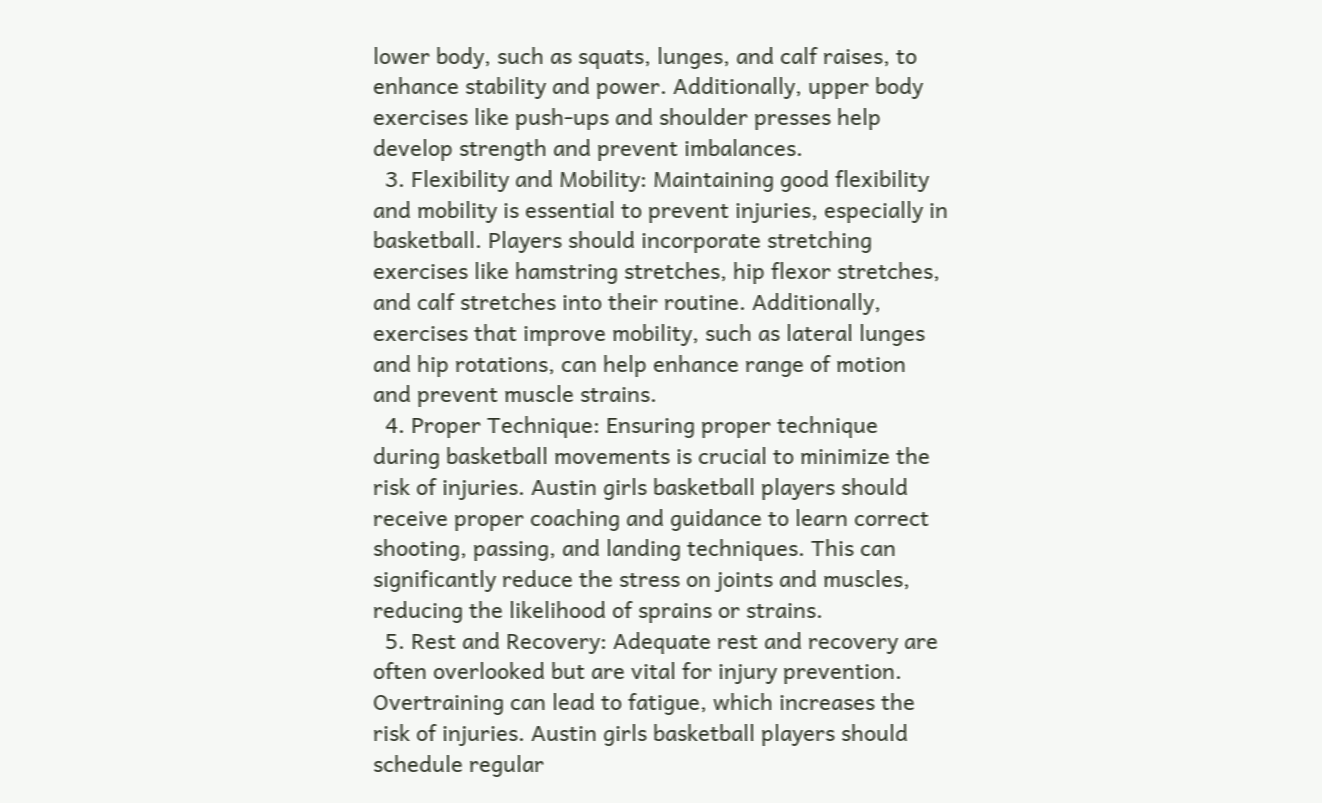lower body, such as squats, lunges, and calf raises, to enhance stability and power. Additionally, upper body exercises like push-ups and shoulder presses help develop strength and prevent imbalances.
  3. Flexibility and Mobility: Maintaining good flexibility and mobility is essential to prevent injuries, especially in basketball. Players should incorporate stretching exercises like hamstring stretches, hip flexor stretches, and calf stretches into their routine. Additionally, exercises that improve mobility, such as lateral lunges and hip rotations, can help enhance range of motion and prevent muscle strains.
  4. Proper Technique: Ensuring proper technique during basketball movements is crucial to minimize the risk of injuries. Austin girls basketball players should receive proper coaching and guidance to learn correct shooting, passing, and landing techniques. This can significantly reduce the stress on joints and muscles, reducing the likelihood of sprains or strains.
  5. Rest and Recovery: Adequate rest and recovery are often overlooked but are vital for injury prevention. Overtraining can lead to fatigue, which increases the risk of injuries. Austin girls basketball players should schedule regular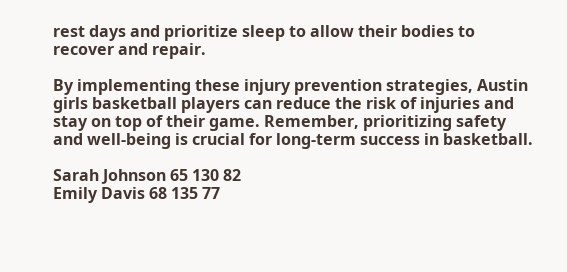rest days and prioritize sleep to allow their bodies to recover and repair.

By implementing these injury prevention strategies, Austin girls basketball players can reduce the risk of injuries and stay on top of their game. Remember, prioritizing safety and well-being is crucial for long-term success in basketball.

Sarah Johnson 65 130 82
Emily Davis 68 135 77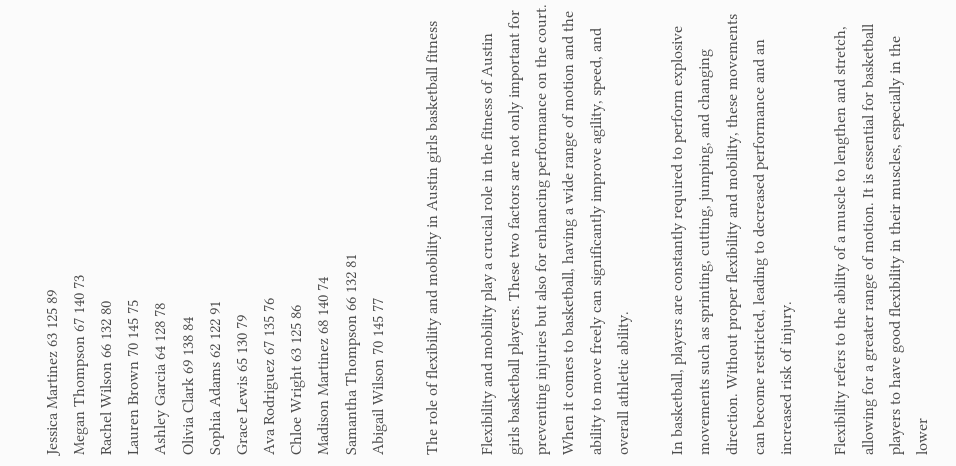Jessica Martinez 63 125 89
Megan Thompson 67 140 73
Rachel Wilson 66 132 80
Lauren Brown 70 145 75
Ashley Garcia 64 128 78
Olivia Clark 69 138 84
Sophia Adams 62 122 91
Grace Lewis 65 130 79
Ava Rodriguez 67 135 76
Chloe Wright 63 125 86
Madison Martinez 68 140 74
Samantha Thompson 66 132 81
Abigail Wilson 70 145 77

The role of flexibility and mobility in Austin girls basketball fitness

Flexibility and mobility play a crucial role in the fitness of Austin girls basketball players. These two factors are not only important for preventing injuries but also for enhancing performance on the court. When it comes to basketball, having a wide range of motion and the ability to move freely can significantly improve agility, speed, and overall athletic ability.

In basketball, players are constantly required to perform explosive movements such as sprinting, cutting, jumping, and changing direction. Without proper flexibility and mobility, these movements can become restricted, leading to decreased performance and an increased risk of injury.

Flexibility refers to the ability of a muscle to lengthen and stretch, allowing for a greater range of motion. It is essential for basketball players to have good flexibility in their muscles, especially in the lower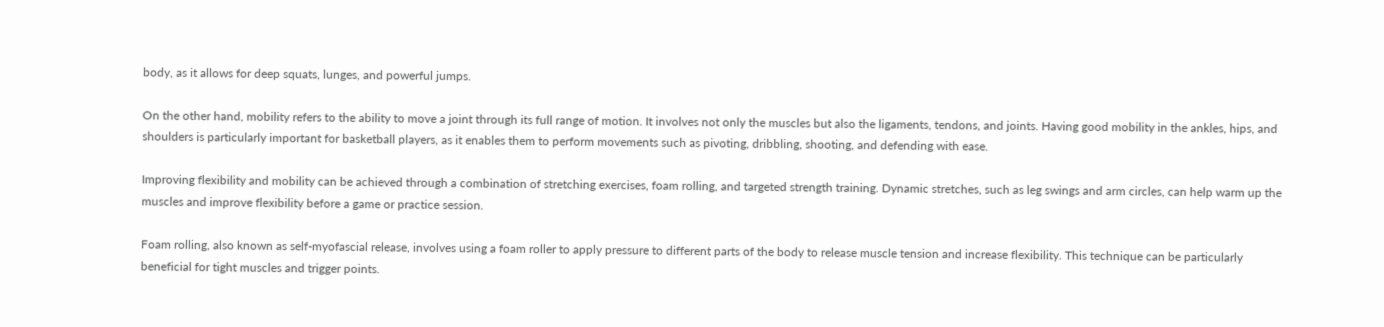body, as it allows for deep squats, lunges, and powerful jumps.

On the other hand, mobility refers to the ability to move a joint through its full range of motion. It involves not only the muscles but also the ligaments, tendons, and joints. Having good mobility in the ankles, hips, and shoulders is particularly important for basketball players, as it enables them to perform movements such as pivoting, dribbling, shooting, and defending with ease.

Improving flexibility and mobility can be achieved through a combination of stretching exercises, foam rolling, and targeted strength training. Dynamic stretches, such as leg swings and arm circles, can help warm up the muscles and improve flexibility before a game or practice session.

Foam rolling, also known as self-myofascial release, involves using a foam roller to apply pressure to different parts of the body to release muscle tension and increase flexibility. This technique can be particularly beneficial for tight muscles and trigger points.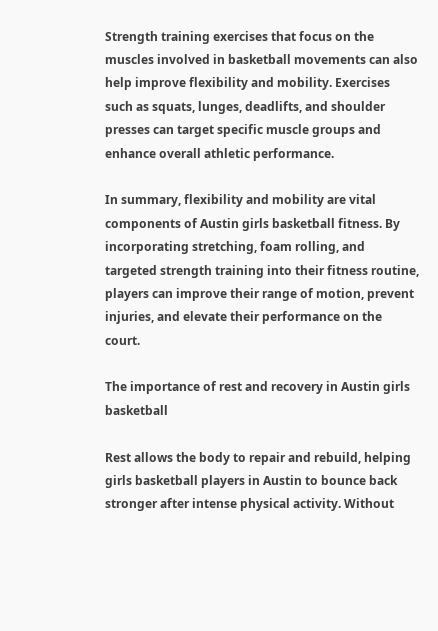Strength training exercises that focus on the muscles involved in basketball movements can also help improve flexibility and mobility. Exercises such as squats, lunges, deadlifts, and shoulder presses can target specific muscle groups and enhance overall athletic performance.

In summary, flexibility and mobility are vital components of Austin girls basketball fitness. By incorporating stretching, foam rolling, and targeted strength training into their fitness routine, players can improve their range of motion, prevent injuries, and elevate their performance on the court.

The importance of rest and recovery in Austin girls basketball

Rest allows the body to repair and rebuild, helping girls basketball players in Austin to bounce back stronger after intense physical activity. Without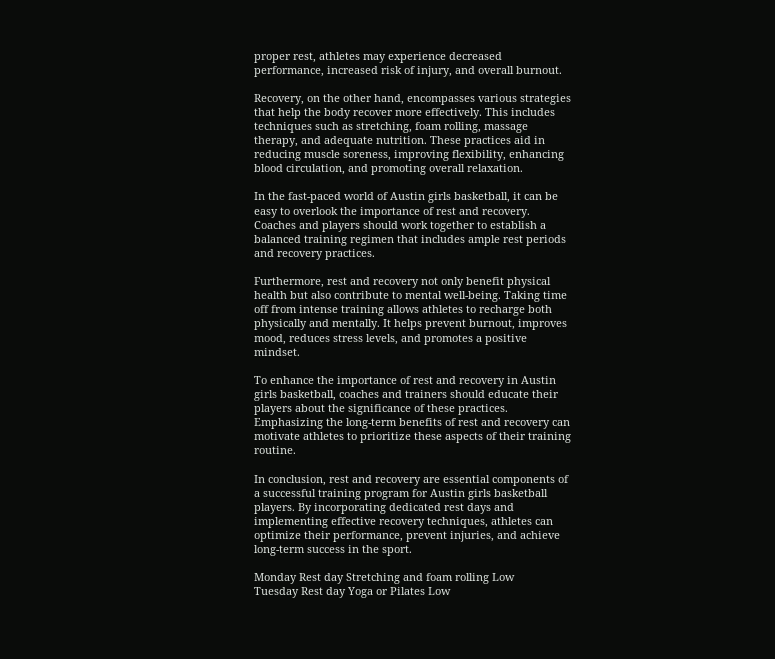proper rest, athletes may experience decreased performance, increased risk of injury, and overall burnout.

Recovery, on the other hand, encompasses various strategies that help the body recover more effectively. This includes techniques such as stretching, foam rolling, massage therapy, and adequate nutrition. These practices aid in reducing muscle soreness, improving flexibility, enhancing blood circulation, and promoting overall relaxation.

In the fast-paced world of Austin girls basketball, it can be easy to overlook the importance of rest and recovery. Coaches and players should work together to establish a balanced training regimen that includes ample rest periods and recovery practices.

Furthermore, rest and recovery not only benefit physical health but also contribute to mental well-being. Taking time off from intense training allows athletes to recharge both physically and mentally. It helps prevent burnout, improves mood, reduces stress levels, and promotes a positive mindset.

To enhance the importance of rest and recovery in Austin girls basketball, coaches and trainers should educate their players about the significance of these practices. Emphasizing the long-term benefits of rest and recovery can motivate athletes to prioritize these aspects of their training routine.

In conclusion, rest and recovery are essential components of a successful training program for Austin girls basketball players. By incorporating dedicated rest days and implementing effective recovery techniques, athletes can optimize their performance, prevent injuries, and achieve long-term success in the sport.

Monday Rest day Stretching and foam rolling Low
Tuesday Rest day Yoga or Pilates Low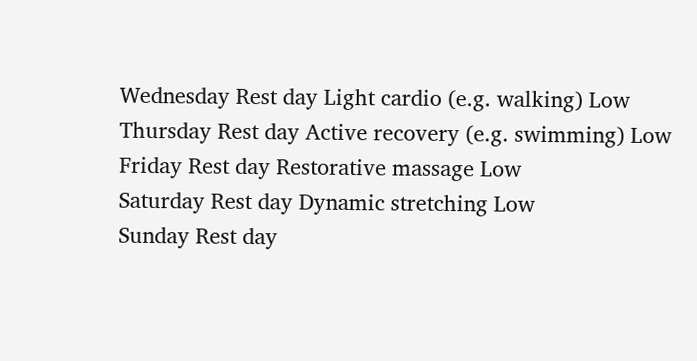Wednesday Rest day Light cardio (e.g. walking) Low
Thursday Rest day Active recovery (e.g. swimming) Low
Friday Rest day Restorative massage Low
Saturday Rest day Dynamic stretching Low
Sunday Rest day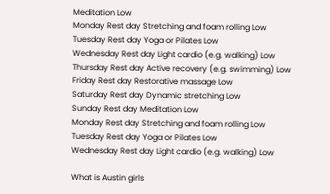Meditation Low
Monday Rest day Stretching and foam rolling Low
Tuesday Rest day Yoga or Pilates Low
Wednesday Rest day Light cardio (e.g. walking) Low
Thursday Rest day Active recovery (e.g. swimming) Low
Friday Rest day Restorative massage Low
Saturday Rest day Dynamic stretching Low
Sunday Rest day Meditation Low
Monday Rest day Stretching and foam rolling Low
Tuesday Rest day Yoga or Pilates Low
Wednesday Rest day Light cardio (e.g. walking) Low

What is Austin girls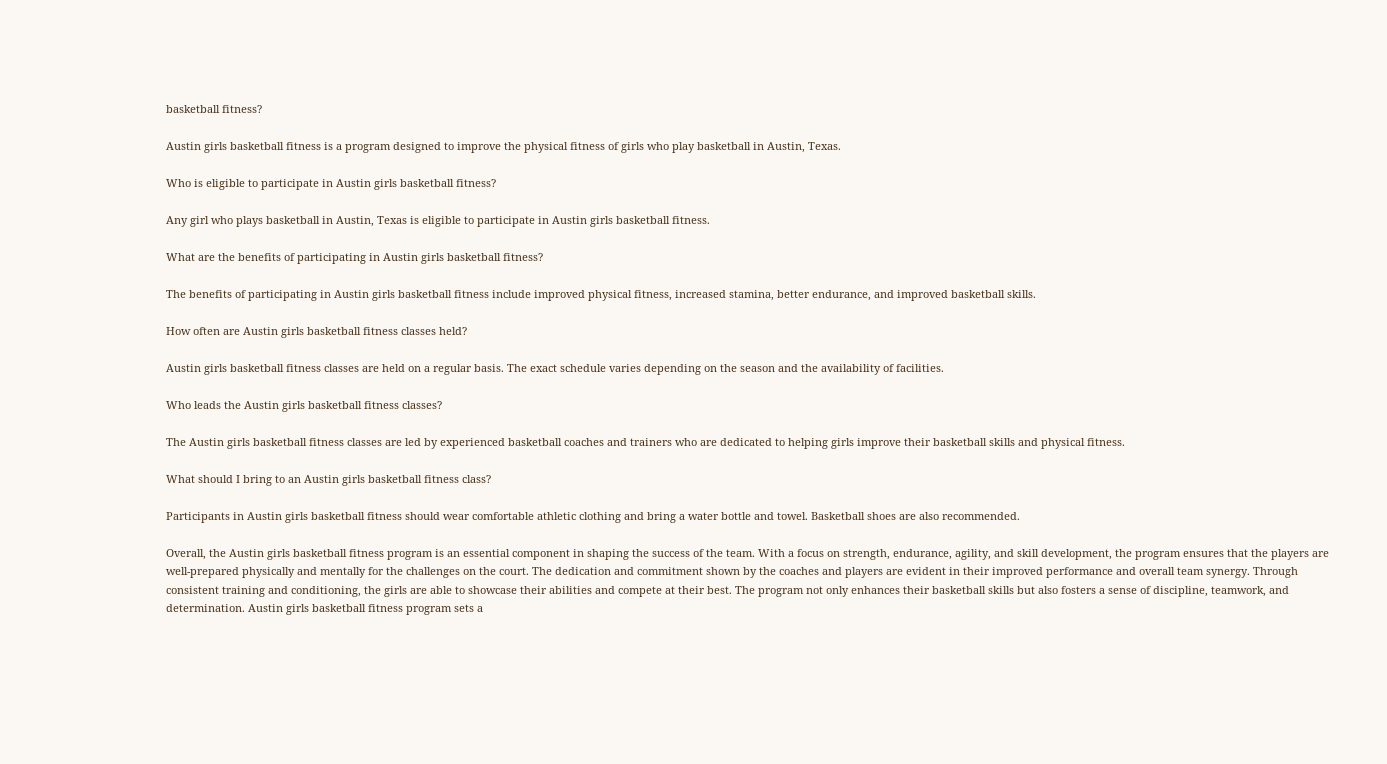basketball fitness?

Austin girls basketball fitness is a program designed to improve the physical fitness of girls who play basketball in Austin, Texas.

Who is eligible to participate in Austin girls basketball fitness?

Any girl who plays basketball in Austin, Texas is eligible to participate in Austin girls basketball fitness.

What are the benefits of participating in Austin girls basketball fitness?

The benefits of participating in Austin girls basketball fitness include improved physical fitness, increased stamina, better endurance, and improved basketball skills.

How often are Austin girls basketball fitness classes held?

Austin girls basketball fitness classes are held on a regular basis. The exact schedule varies depending on the season and the availability of facilities.

Who leads the Austin girls basketball fitness classes?

The Austin girls basketball fitness classes are led by experienced basketball coaches and trainers who are dedicated to helping girls improve their basketball skills and physical fitness.

What should I bring to an Austin girls basketball fitness class?

Participants in Austin girls basketball fitness should wear comfortable athletic clothing and bring a water bottle and towel. Basketball shoes are also recommended.

Overall, the Austin girls basketball fitness program is an essential component in shaping the success of the team. With a focus on strength, endurance, agility, and skill development, the program ensures that the players are well-prepared physically and mentally for the challenges on the court. The dedication and commitment shown by the coaches and players are evident in their improved performance and overall team synergy. Through consistent training and conditioning, the girls are able to showcase their abilities and compete at their best. The program not only enhances their basketball skills but also fosters a sense of discipline, teamwork, and determination. Austin girls basketball fitness program sets a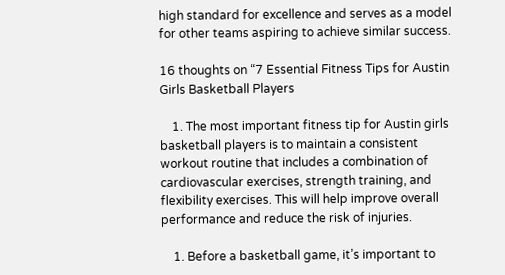high standard for excellence and serves as a model for other teams aspiring to achieve similar success.

16 thoughts on “7 Essential Fitness Tips for Austin Girls Basketball Players

    1. The most important fitness tip for Austin girls basketball players is to maintain a consistent workout routine that includes a combination of cardiovascular exercises, strength training, and flexibility exercises. This will help improve overall performance and reduce the risk of injuries.

    1. Before a basketball game, it’s important to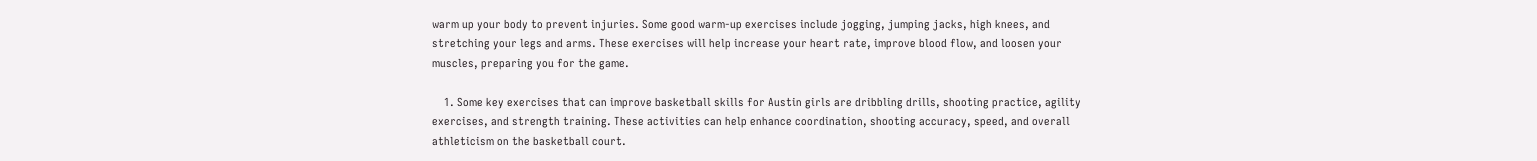warm up your body to prevent injuries. Some good warm-up exercises include jogging, jumping jacks, high knees, and stretching your legs and arms. These exercises will help increase your heart rate, improve blood flow, and loosen your muscles, preparing you for the game.

    1. Some key exercises that can improve basketball skills for Austin girls are dribbling drills, shooting practice, agility exercises, and strength training. These activities can help enhance coordination, shooting accuracy, speed, and overall athleticism on the basketball court.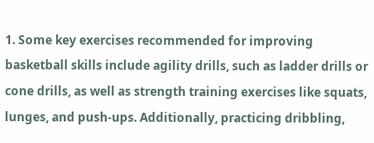1. Some key exercises recommended for improving basketball skills include agility drills, such as ladder drills or cone drills, as well as strength training exercises like squats, lunges, and push-ups. Additionally, practicing dribbling,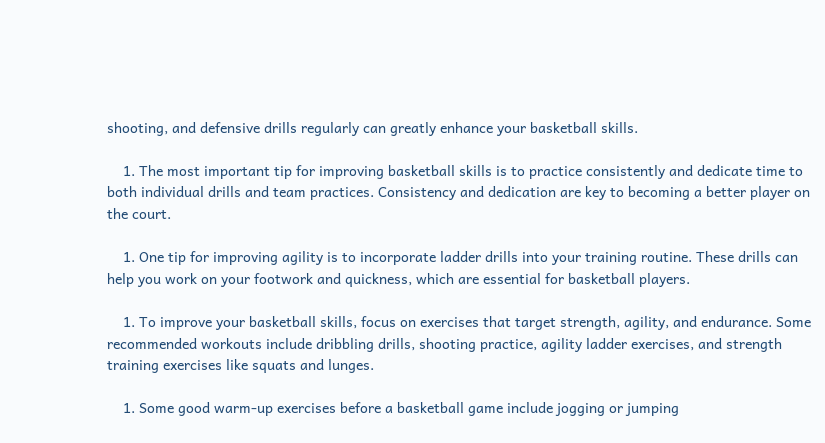shooting, and defensive drills regularly can greatly enhance your basketball skills.

    1. The most important tip for improving basketball skills is to practice consistently and dedicate time to both individual drills and team practices. Consistency and dedication are key to becoming a better player on the court.

    1. One tip for improving agility is to incorporate ladder drills into your training routine. These drills can help you work on your footwork and quickness, which are essential for basketball players.

    1. To improve your basketball skills, focus on exercises that target strength, agility, and endurance. Some recommended workouts include dribbling drills, shooting practice, agility ladder exercises, and strength training exercises like squats and lunges.

    1. Some good warm-up exercises before a basketball game include jogging or jumping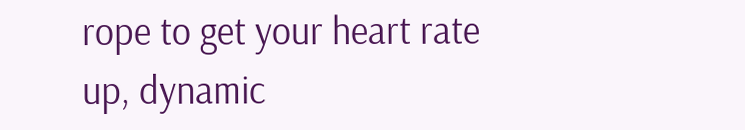rope to get your heart rate up, dynamic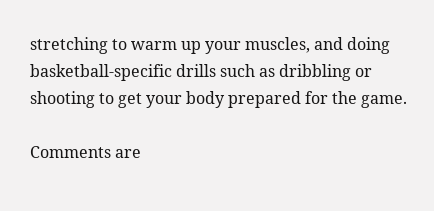stretching to warm up your muscles, and doing basketball-specific drills such as dribbling or shooting to get your body prepared for the game.

Comments are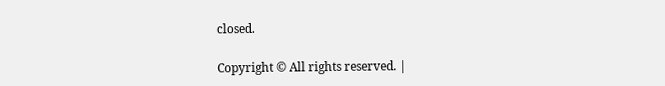closed.

Copyright © All rights reserved. |